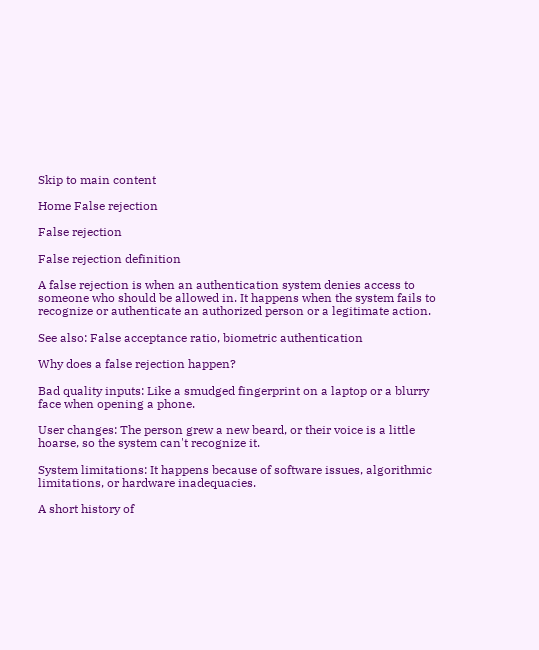Skip to main content

Home False rejection

False rejection

False rejection definition

A false rejection is when an authentication system denies access to someone who should be allowed in. It happens when the system fails to recognize or authenticate an authorized person or a legitimate action.

See also: False acceptance ratio, biometric authentication

Why does a false rejection happen?

Bad quality inputs: Like a smudged fingerprint on a laptop or a blurry face when opening a phone.

User changes: The person grew a new beard, or their voice is a little hoarse, so the system can't recognize it.

System limitations: It happens because of software issues, algorithmic limitations, or hardware inadequacies.

A short history of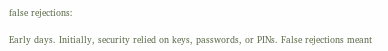false rejections:

Early days. Initially, security relied on keys, passwords, or PINs. False rejections meant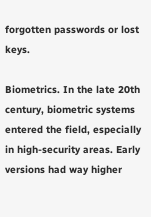forgotten passwords or lost keys.

Biometrics. In the late 20th century, biometric systems entered the field, especially in high-security areas. Early versions had way higher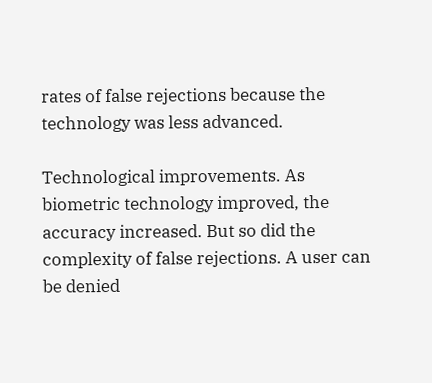rates of false rejections because the technology was less advanced.

Technological improvements. As biometric technology improved, the accuracy increased. But so did the complexity of false rejections. A user can be denied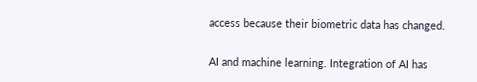access because their biometric data has changed.

AI and machine learning. Integration of AI has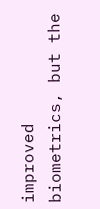improved biometrics, but the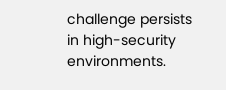challenge persists in high-security environments.